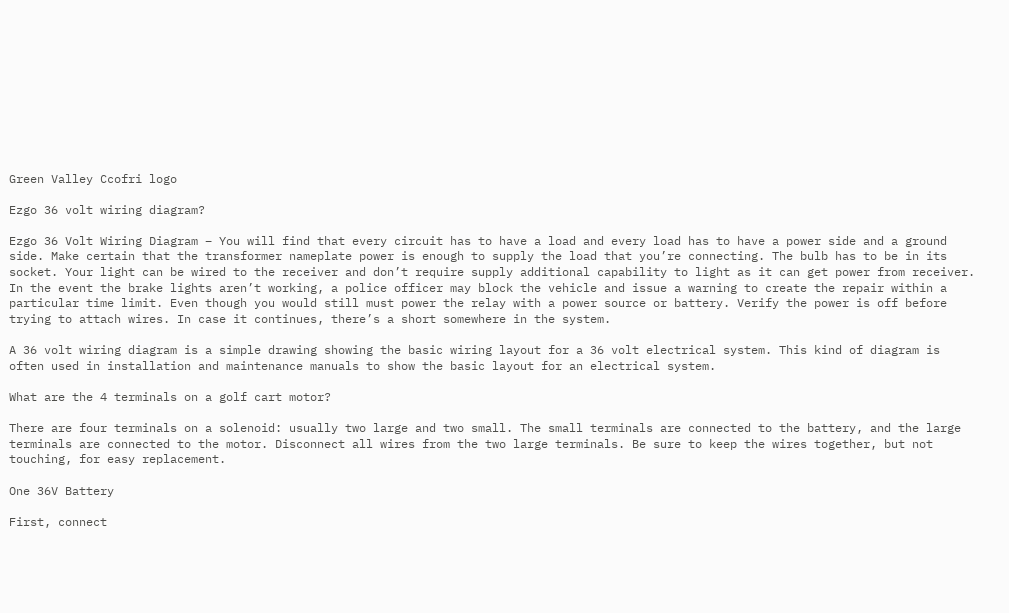Green Valley Ccofri logo

Ezgo 36 volt wiring diagram?

Ezgo 36 Volt Wiring Diagram – You will find that every circuit has to have a load and every load has to have a power side and a ground side. Make certain that the transformer nameplate power is enough to supply the load that you’re connecting. The bulb has to be in its socket. Your light can be wired to the receiver and don’t require supply additional capability to light as it can get power from receiver. In the event the brake lights aren’t working, a police officer may block the vehicle and issue a warning to create the repair within a particular time limit. Even though you would still must power the relay with a power source or battery. Verify the power is off before trying to attach wires. In case it continues, there’s a short somewhere in the system.

A 36 volt wiring diagram is a simple drawing showing the basic wiring layout for a 36 volt electrical system. This kind of diagram is often used in installation and maintenance manuals to show the basic layout for an electrical system.

What are the 4 terminals on a golf cart motor?

There are four terminals on a solenoid: usually two large and two small. The small terminals are connected to the battery, and the large terminals are connected to the motor. Disconnect all wires from the two large terminals. Be sure to keep the wires together, but not touching, for easy replacement.

One 36V Battery

First, connect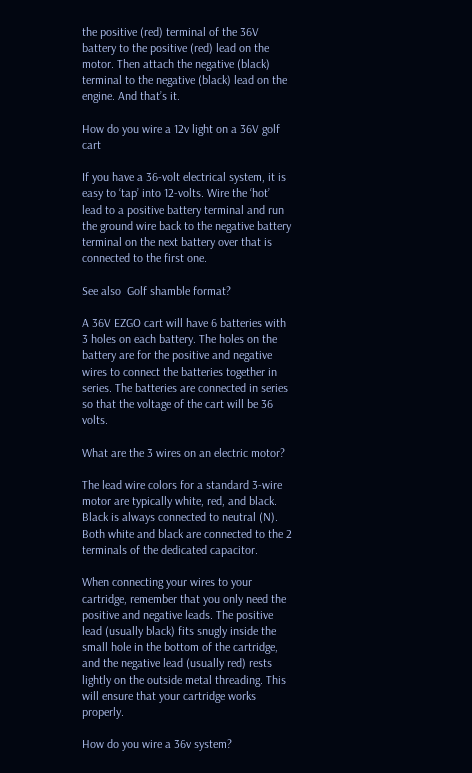the positive (red) terminal of the 36V battery to the positive (red) lead on the motor. Then attach the negative (black) terminal to the negative (black) lead on the engine. And that’s it.

How do you wire a 12v light on a 36V golf cart

If you have a 36-volt electrical system, it is easy to ‘tap’ into 12-volts. Wire the ‘hot’ lead to a positive battery terminal and run the ground wire back to the negative battery terminal on the next battery over that is connected to the first one.

See also  Golf shamble format?

A 36V EZGO cart will have 6 batteries with 3 holes on each battery. The holes on the battery are for the positive and negative wires to connect the batteries together in series. The batteries are connected in series so that the voltage of the cart will be 36 volts.

What are the 3 wires on an electric motor?

The lead wire colors for a standard 3-wire motor are typically white, red, and black. Black is always connected to neutral (N). Both white and black are connected to the 2 terminals of the dedicated capacitor.

When connecting your wires to your cartridge, remember that you only need the positive and negative leads. The positive lead (usually black) fits snugly inside the small hole in the bottom of the cartridge, and the negative lead (usually red) rests lightly on the outside metal threading. This will ensure that your cartridge works properly.

How do you wire a 36v system?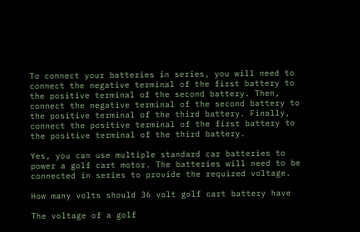To connect your batteries in series, you will need to connect the negative terminal of the first battery to the positive terminal of the second battery. Then, connect the negative terminal of the second battery to the positive terminal of the third battery. Finally, connect the positive terminal of the first battery to the positive terminal of the third battery.

Yes, you can use multiple standard car batteries to power a golf cart motor. The batteries will need to be connected in series to provide the required voltage.

How many volts should 36 volt golf cart battery have

The voltage of a golf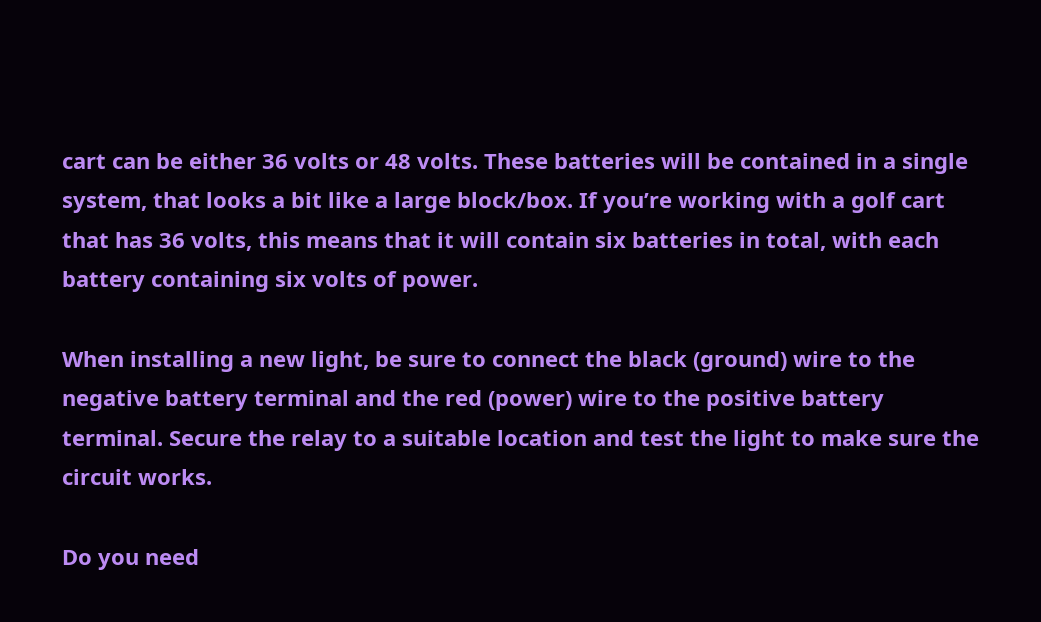cart can be either 36 volts or 48 volts. These batteries will be contained in a single system, that looks a bit like a large block/box. If you’re working with a golf cart that has 36 volts, this means that it will contain six batteries in total, with each battery containing six volts of power.

When installing a new light, be sure to connect the black (ground) wire to the negative battery terminal and the red (power) wire to the positive battery terminal. Secure the relay to a suitable location and test the light to make sure the circuit works.

Do you need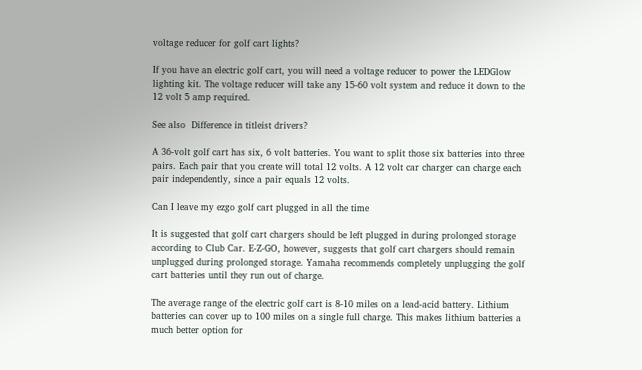voltage reducer for golf cart lights?

If you have an electric golf cart, you will need a voltage reducer to power the LEDGlow lighting kit. The voltage reducer will take any 15-60 volt system and reduce it down to the 12 volt 5 amp required.

See also  Difference in titleist drivers?

A 36-volt golf cart has six, 6 volt batteries. You want to split those six batteries into three pairs. Each pair that you create will total 12 volts. A 12 volt car charger can charge each pair independently, since a pair equals 12 volts.

Can I leave my ezgo golf cart plugged in all the time

It is suggested that golf cart chargers should be left plugged in during prolonged storage according to Club Car. E-Z-GO, however, suggests that golf cart chargers should remain unplugged during prolonged storage. Yamaha recommends completely unplugging the golf cart batteries until they run out of charge.

The average range of the electric golf cart is 8-10 miles on a lead-acid battery. Lithium batteries can cover up to 100 miles on a single full charge. This makes lithium batteries a much better option for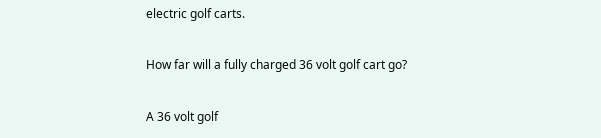electric golf carts.

How far will a fully charged 36 volt golf cart go?

A 36 volt golf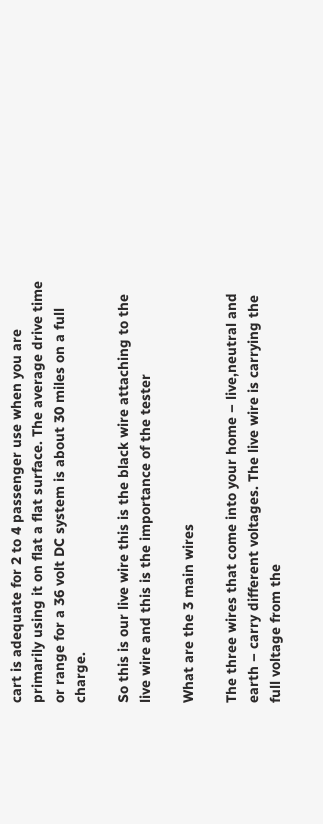cart is adequate for 2 to 4 passenger use when you are primarily using it on flat a flat surface. The average drive time or range for a 36 volt DC system is about 30 miles on a full charge.

So this is our live wire this is the black wire attaching to the live wire and this is the importance of the tester

What are the 3 main wires

The three wires that come into your home – live,neutral and earth – carry different voltages. The live wire is carrying the full voltage from the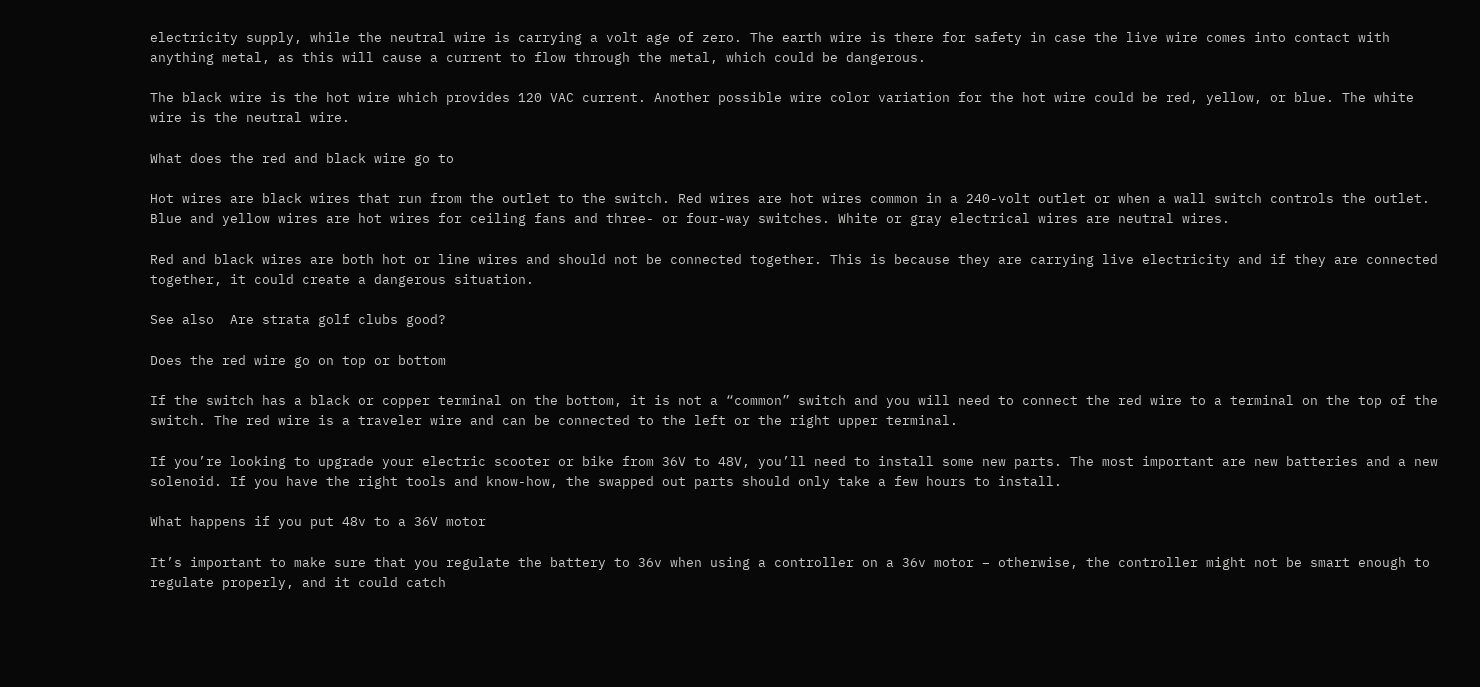electricity supply, while the neutral wire is carrying a volt age of zero. The earth wire is there for safety in case the live wire comes into contact with anything metal, as this will cause a current to flow through the metal, which could be dangerous.

The black wire is the hot wire which provides 120 VAC current. Another possible wire color variation for the hot wire could be red, yellow, or blue. The white wire is the neutral wire.

What does the red and black wire go to

Hot wires are black wires that run from the outlet to the switch. Red wires are hot wires common in a 240-volt outlet or when a wall switch controls the outlet. Blue and yellow wires are hot wires for ceiling fans and three- or four-way switches. White or gray electrical wires are neutral wires.

Red and black wires are both hot or line wires and should not be connected together. This is because they are carrying live electricity and if they are connected together, it could create a dangerous situation.

See also  Are strata golf clubs good?

Does the red wire go on top or bottom

If the switch has a black or copper terminal on the bottom, it is not a “common” switch and you will need to connect the red wire to a terminal on the top of the switch. The red wire is a traveler wire and can be connected to the left or the right upper terminal.

If you’re looking to upgrade your electric scooter or bike from 36V to 48V, you’ll need to install some new parts. The most important are new batteries and a new solenoid. If you have the right tools and know-how, the swapped out parts should only take a few hours to install.

What happens if you put 48v to a 36V motor

It’s important to make sure that you regulate the battery to 36v when using a controller on a 36v motor – otherwise, the controller might not be smart enough to regulate properly, and it could catch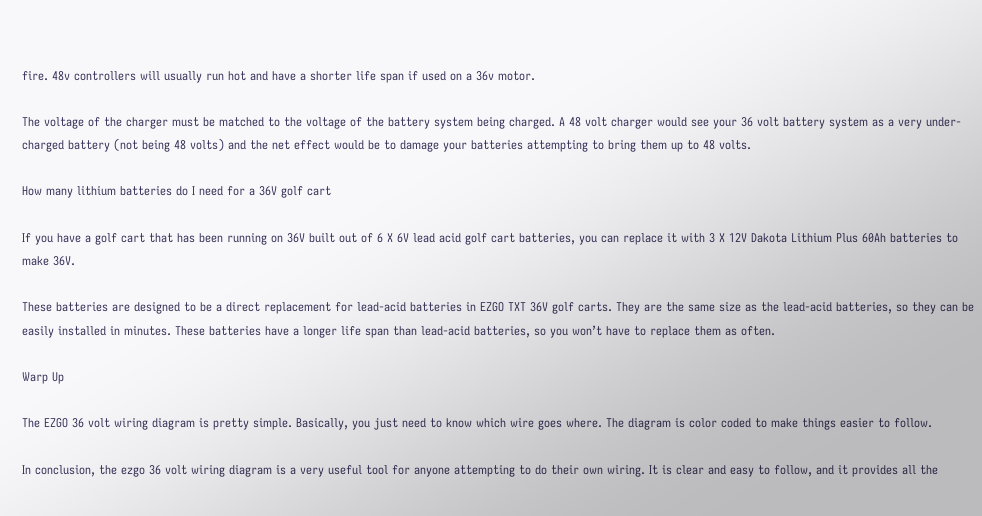fire. 48v controllers will usually run hot and have a shorter life span if used on a 36v motor.

The voltage of the charger must be matched to the voltage of the battery system being charged. A 48 volt charger would see your 36 volt battery system as a very under-charged battery (not being 48 volts) and the net effect would be to damage your batteries attempting to bring them up to 48 volts.

How many lithium batteries do I need for a 36V golf cart

If you have a golf cart that has been running on 36V built out of 6 X 6V lead acid golf cart batteries, you can replace it with 3 X 12V Dakota Lithium Plus 60Ah batteries to make 36V.

These batteries are designed to be a direct replacement for lead-acid batteries in EZGO TXT 36V golf carts. They are the same size as the lead-acid batteries, so they can be easily installed in minutes. These batteries have a longer life span than lead-acid batteries, so you won’t have to replace them as often.

Warp Up

The EZGO 36 volt wiring diagram is pretty simple. Basically, you just need to know which wire goes where. The diagram is color coded to make things easier to follow.

In conclusion, the ezgo 36 volt wiring diagram is a very useful tool for anyone attempting to do their own wiring. It is clear and easy to follow, and it provides all the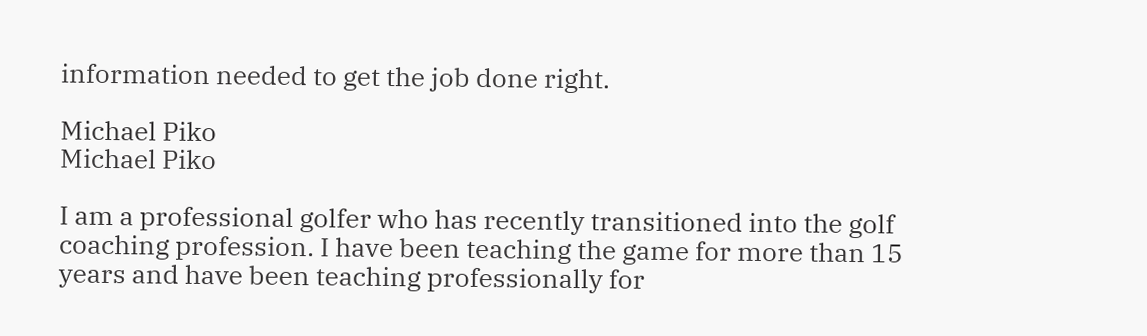information needed to get the job done right.

Michael Piko
Michael Piko

I am a professional golfer who has recently transitioned into the golf coaching profession. I have been teaching the game for more than 15 years and have been teaching professionally for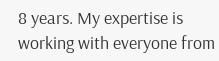8 years. My expertise is working with everyone from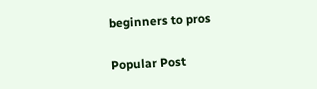beginners to pros

Popular Post